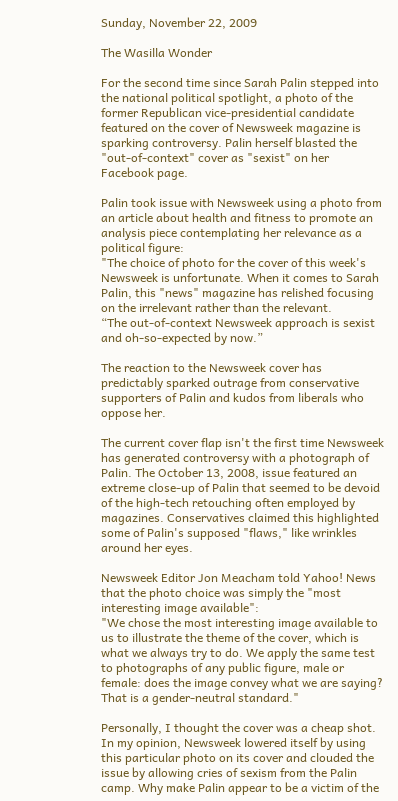Sunday, November 22, 2009

The Wasilla Wonder

For the second time since Sarah Palin stepped into the national political spotlight, a photo of the former Republican vice-presidential candidate featured on the cover of Newsweek magazine is sparking controversy. Palin herself blasted the "out-of-context" cover as "sexist" on her Facebook page.

Palin took issue with Newsweek using a photo from an article about health and fitness to promote an analysis piece contemplating her relevance as a political figure:
"The choice of photo for the cover of this week's Newsweek is unfortunate. When it comes to Sarah Palin, this "news" magazine has relished focusing on the irrelevant rather than the relevant.
“The out-of-context Newsweek approach is sexist and oh-so-expected by now.”

The reaction to the Newsweek cover has predictably sparked outrage from conservative supporters of Palin and kudos from liberals who oppose her.

The current cover flap isn't the first time Newsweek has generated controversy with a photograph of Palin. The October 13, 2008, issue featured an extreme close-up of Palin that seemed to be devoid of the high-tech retouching often employed by magazines. Conservatives claimed this highlighted some of Palin's supposed "flaws," like wrinkles around her eyes.

Newsweek Editor Jon Meacham told Yahoo! News that the photo choice was simply the "most interesting image available":
"We chose the most interesting image available to us to illustrate the theme of the cover, which is what we always try to do. We apply the same test to photographs of any public figure, male or female: does the image convey what we are saying? That is a gender-neutral standard."

Personally, I thought the cover was a cheap shot. In my opinion, Newsweek lowered itself by using this particular photo on its cover and clouded the issue by allowing cries of sexism from the Palin camp. Why make Palin appear to be a victim of the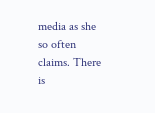media as she so often claims. There is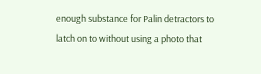enough substance for Palin detractors to latch on to without using a photo that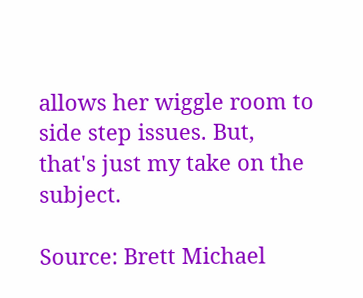allows her wiggle room to side step issues. But, that's just my take on the subject.

Source: Brett Michael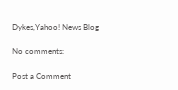Dykes,Yahoo! News Blog

No comments:

Post a Comment